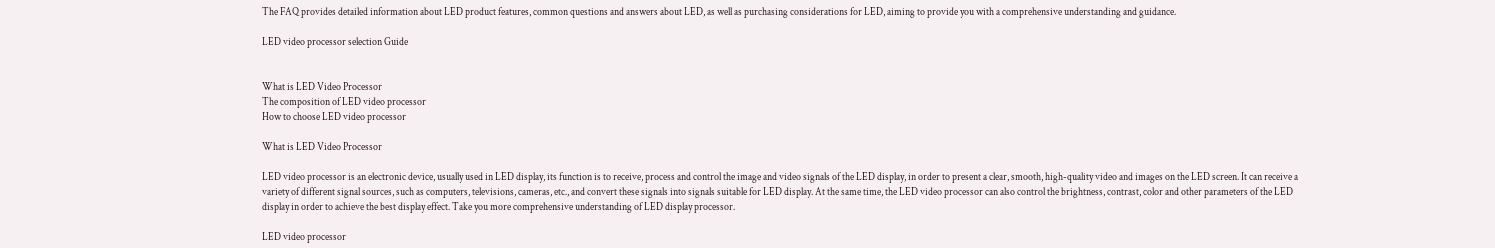The FAQ provides detailed information about LED product features, common questions and answers about LED, as well as purchasing considerations for LED, aiming to provide you with a comprehensive understanding and guidance.

LED video processor selection Guide


What is LED Video Processor
The composition of LED video processor
How to choose LED video processor

What is LED Video Processor

LED video processor is an electronic device, usually used in LED display, its function is to receive, process and control the image and video signals of the LED display, in order to present a clear, smooth, high-quality video and images on the LED screen. It can receive a variety of different signal sources, such as computers, televisions, cameras, etc., and convert these signals into signals suitable for LED display. At the same time, the LED video processor can also control the brightness, contrast, color and other parameters of the LED display in order to achieve the best display effect. Take you more comprehensive understanding of LED display processor.

LED video processor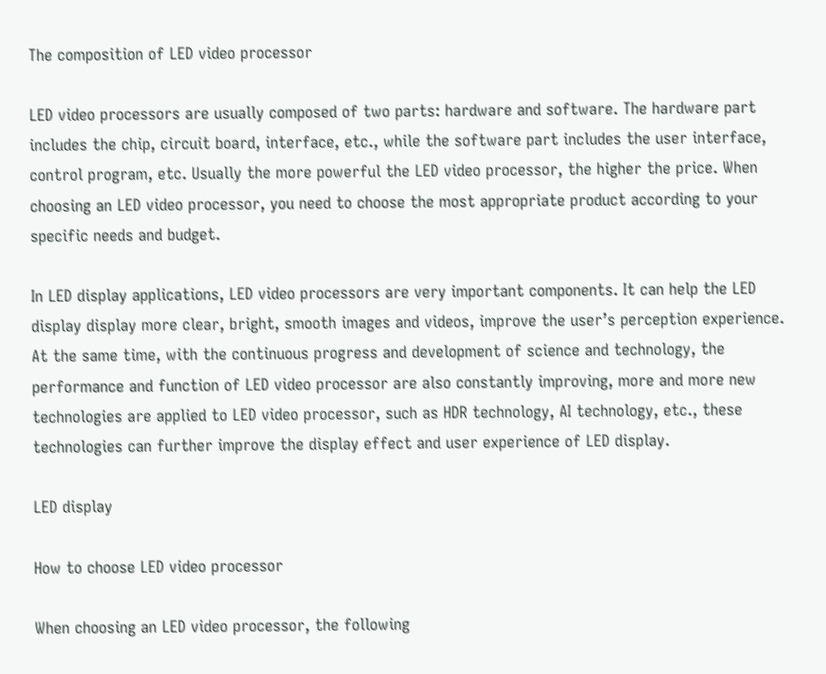The composition of LED video processor

LED video processors are usually composed of two parts: hardware and software. The hardware part includes the chip, circuit board, interface, etc., while the software part includes the user interface, control program, etc. Usually the more powerful the LED video processor, the higher the price. When choosing an LED video processor, you need to choose the most appropriate product according to your specific needs and budget.

In LED display applications, LED video processors are very important components. It can help the LED display display more clear, bright, smooth images and videos, improve the user’s perception experience. At the same time, with the continuous progress and development of science and technology, the performance and function of LED video processor are also constantly improving, more and more new technologies are applied to LED video processor, such as HDR technology, AI technology, etc., these technologies can further improve the display effect and user experience of LED display.

LED display

How to choose LED video processor

When choosing an LED video processor, the following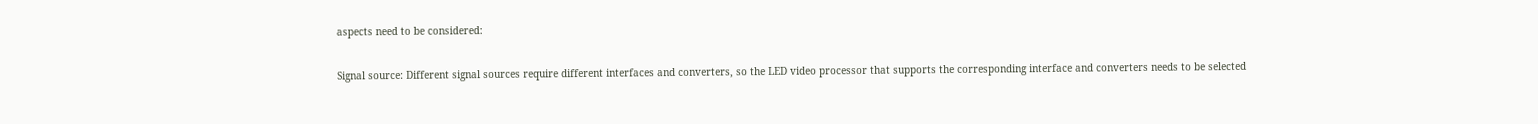aspects need to be considered:

Signal source: Different signal sources require different interfaces and converters, so the LED video processor that supports the corresponding interface and converters needs to be selected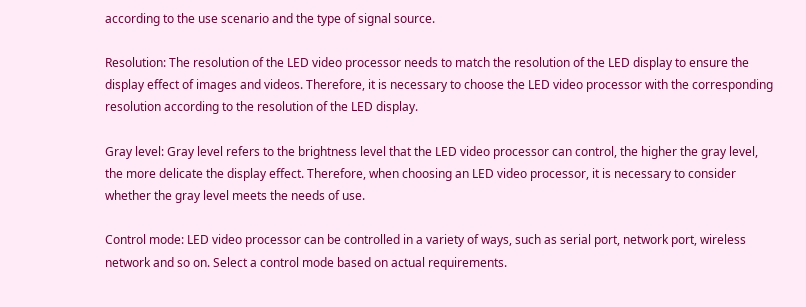according to the use scenario and the type of signal source.

Resolution: The resolution of the LED video processor needs to match the resolution of the LED display to ensure the display effect of images and videos. Therefore, it is necessary to choose the LED video processor with the corresponding resolution according to the resolution of the LED display.

Gray level: Gray level refers to the brightness level that the LED video processor can control, the higher the gray level, the more delicate the display effect. Therefore, when choosing an LED video processor, it is necessary to consider whether the gray level meets the needs of use.

Control mode: LED video processor can be controlled in a variety of ways, such as serial port, network port, wireless network and so on. Select a control mode based on actual requirements.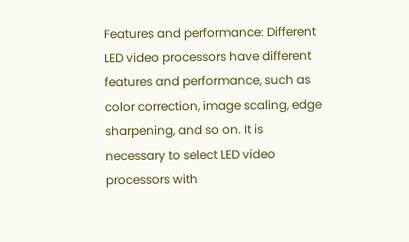Features and performance: Different LED video processors have different features and performance, such as color correction, image scaling, edge sharpening, and so on. It is necessary to select LED video processors with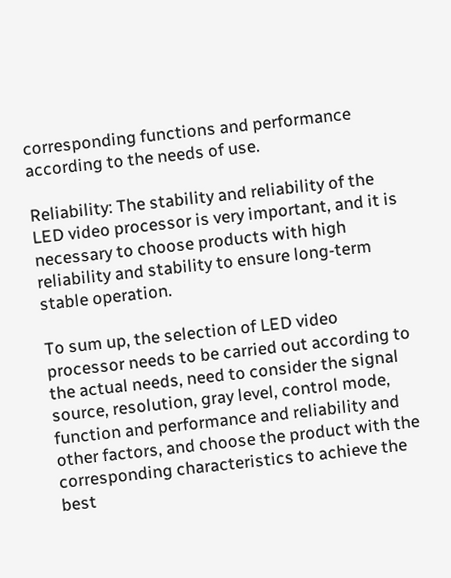corresponding functions and performance according to the needs of use.

Reliability: The stability and reliability of the LED video processor is very important, and it is necessary to choose products with high reliability and stability to ensure long-term stable operation.

To sum up, the selection of LED video processor needs to be carried out according to the actual needs, need to consider the signal source, resolution, gray level, control mode, function and performance and reliability and other factors, and choose the product with the corresponding characteristics to achieve the best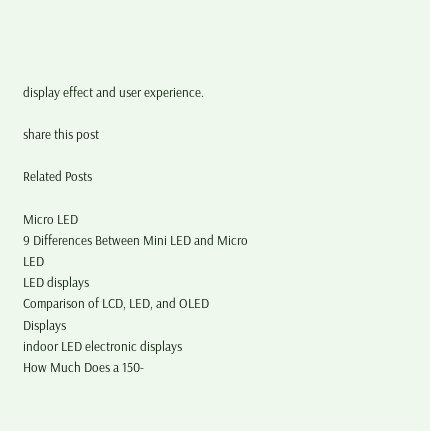display effect and user experience.

share this post

Related Posts

Micro LED
9 Differences Between Mini LED and Micro LED
LED displays
Comparison of LCD, LED, and OLED Displays
indoor LED electronic displays
How Much Does a 150-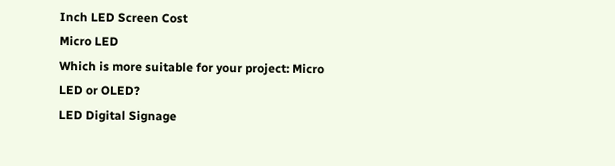Inch LED Screen Cost
Micro LED
Which is more suitable for your project: Micro LED or OLED?
LED Digital Signage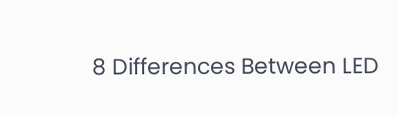8 Differences Between LED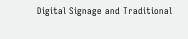Digital Signage and Traditional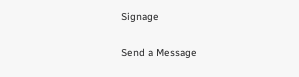Signage

Send a Message